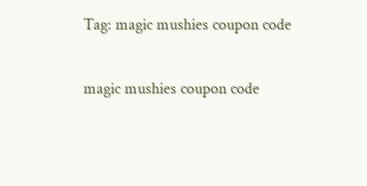Tag: magic mushies coupon code

magic mushies coupon code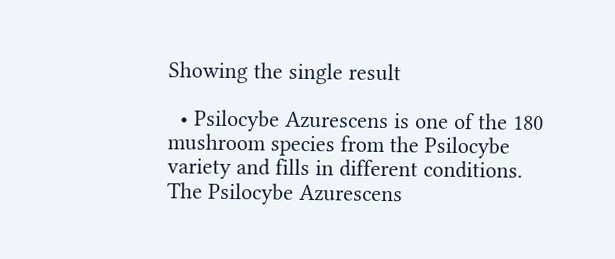Showing the single result

  • Psilocybe Azurescens is one of the 180 mushroom species from the Psilocybe variety and fills in different conditions. The Psilocybe Azurescens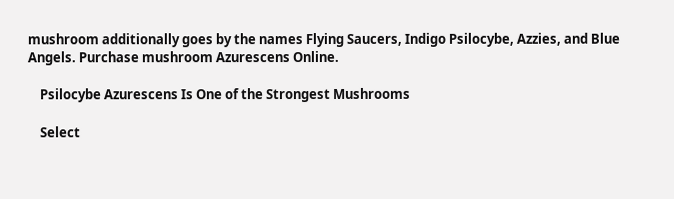mushroom additionally goes by the names Flying Saucers, Indigo Psilocybe, Azzies, and Blue Angels. Purchase mushroom Azurescens Online.

    Psilocybe Azurescens Is One of the Strongest Mushrooms

    Select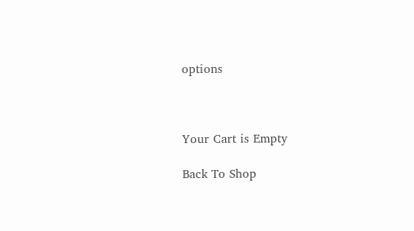options



Your Cart is Empty

Back To Shop